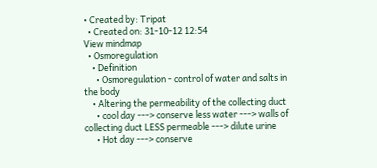• Created by: Tripat
  • Created on: 31-10-12 12:54
View mindmap
  • Osmoregulation
    • Definition
      • Osmoregulation - control of water and salts in the body
    • Altering the permeability of the collecting duct
      • cool day ---> conserve less water ---> walls of collecting duct LESS permeable ---> dilute urine
      • Hot day ---> conserve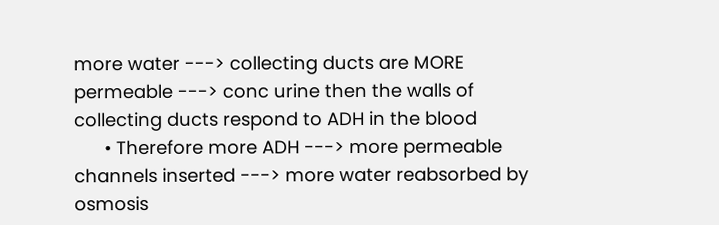more water ---> collecting ducts are MORE permeable ---> conc urine then the walls of collecting ducts respond to ADH in the blood
      • Therefore more ADH ---> more permeable channels inserted ---> more water reabsorbed by osmosis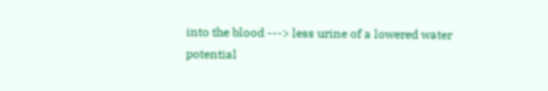into the blood ---> less urine of a lowered water potential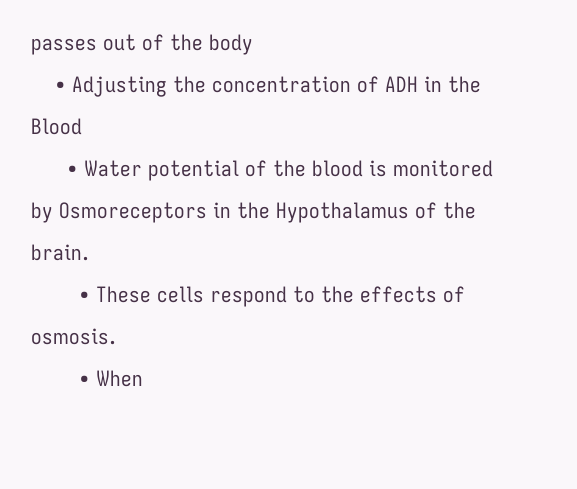passes out of the body
    • Adjusting the concentration of ADH in the Blood
      • Water potential of the blood is monitored by Osmoreceptors in the Hypothalamus of the brain.
        • These cells respond to the effects of osmosis.
        • When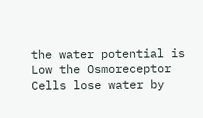the water potential is Low the Osmoreceptor Cells lose water by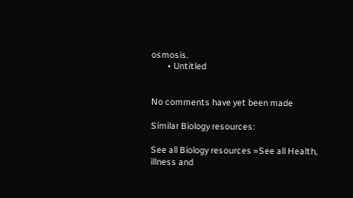osmosis.
        • Untitled


No comments have yet been made

Similar Biology resources:

See all Biology resources »See all Health, illness and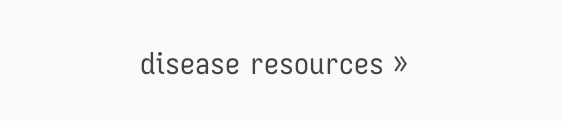disease resources »